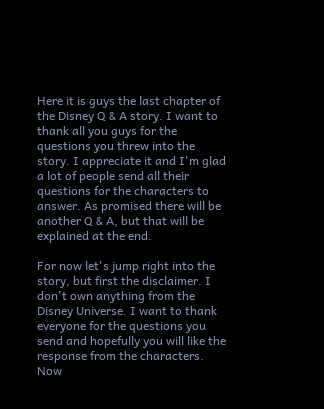Here it is guys the last chapter of the Disney Q & A story. I want to thank all you guys for the questions you threw into the story. I appreciate it and I'm glad a lot of people send all their questions for the characters to answer. As promised there will be another Q & A, but that will be explained at the end.

For now let's jump right into the story, but first the disclaimer. I don't own anything from the Disney Universe. I want to thank everyone for the questions you send and hopefully you will like the response from the characters. Now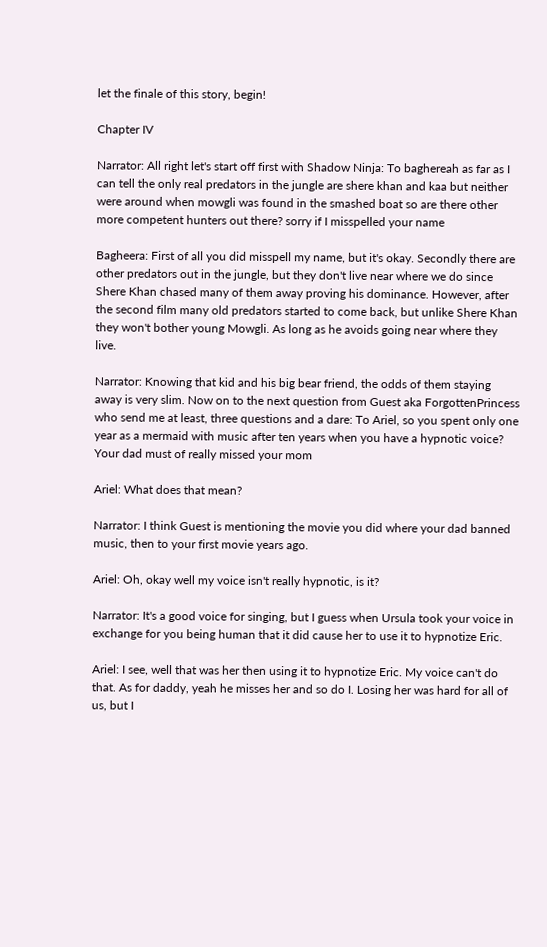let the finale of this story, begin!

Chapter IV

Narrator: All right let's start off first with Shadow Ninja: To baghereah as far as I can tell the only real predators in the jungle are shere khan and kaa but neither were around when mowgli was found in the smashed boat so are there other more competent hunters out there? sorry if I misspelled your name

Bagheera: First of all you did misspell my name, but it's okay. Secondly there are other predators out in the jungle, but they don't live near where we do since Shere Khan chased many of them away proving his dominance. However, after the second film many old predators started to come back, but unlike Shere Khan they won't bother young Mowgli. As long as he avoids going near where they live.

Narrator: Knowing that kid and his big bear friend, the odds of them staying away is very slim. Now on to the next question from Guest aka ForgottenPrincess who send me at least, three questions and a dare: To Ariel, so you spent only one year as a mermaid with music after ten years when you have a hypnotic voice? Your dad must of really missed your mom

Ariel: What does that mean?

Narrator: I think Guest is mentioning the movie you did where your dad banned music, then to your first movie years ago.

Ariel: Oh, okay well my voice isn't really hypnotic, is it?

Narrator: It's a good voice for singing, but I guess when Ursula took your voice in exchange for you being human that it did cause her to use it to hypnotize Eric.

Ariel: I see, well that was her then using it to hypnotize Eric. My voice can't do that. As for daddy, yeah he misses her and so do I. Losing her was hard for all of us, but I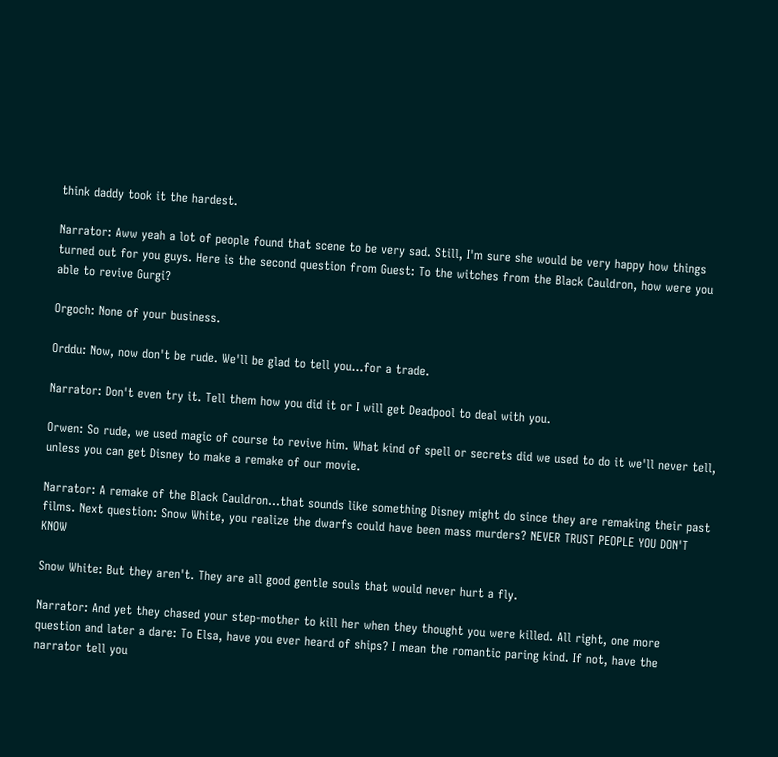think daddy took it the hardest.

Narrator: Aww yeah a lot of people found that scene to be very sad. Still, I'm sure she would be very happy how things turned out for you guys. Here is the second question from Guest: To the witches from the Black Cauldron, how were you able to revive Gurgi?

Orgoch: None of your business.

Orddu: Now, now don't be rude. We'll be glad to tell you…for a trade.

Narrator: Don't even try it. Tell them how you did it or I will get Deadpool to deal with you.

Orwen: So rude, we used magic of course to revive him. What kind of spell or secrets did we used to do it we'll never tell, unless you can get Disney to make a remake of our movie.

Narrator: A remake of the Black Cauldron…that sounds like something Disney might do since they are remaking their past films. Next question: Snow White, you realize the dwarfs could have been mass murders? NEVER TRUST PEOPLE YOU DON'T KNOW

Snow White: But they aren't. They are all good gentle souls that would never hurt a fly.

Narrator: And yet they chased your step-mother to kill her when they thought you were killed. All right, one more question and later a dare: To Elsa, have you ever heard of ships? I mean the romantic paring kind. If not, have the narrator tell you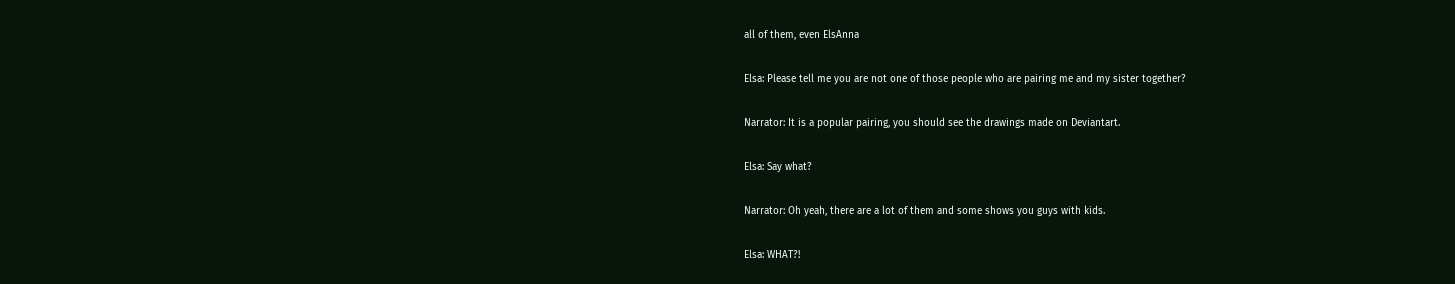all of them, even ElsAnna

Elsa: Please tell me you are not one of those people who are pairing me and my sister together?

Narrator: It is a popular pairing, you should see the drawings made on Deviantart.

Elsa: Say what?

Narrator: Oh yeah, there are a lot of them and some shows you guys with kids.

Elsa: WHAT?!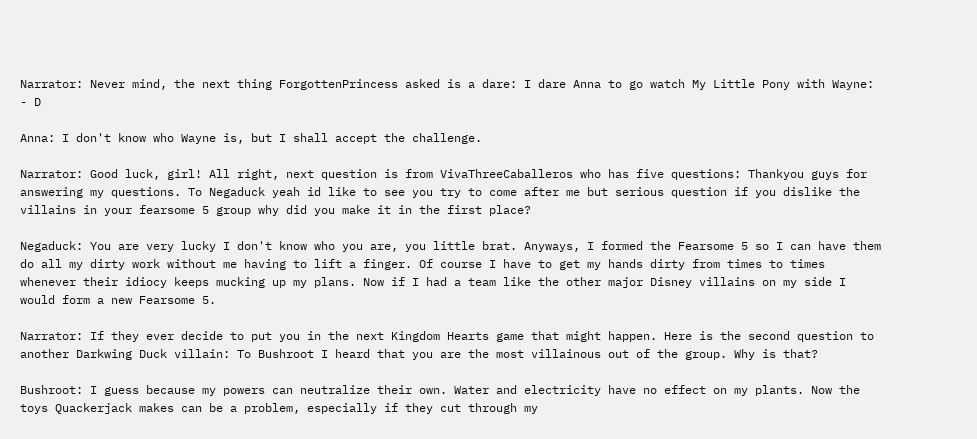Narrator: Never mind, the next thing ForgottenPrincess asked is a dare: I dare Anna to go watch My Little Pony with Wayne: - D

Anna: I don't know who Wayne is, but I shall accept the challenge.

Narrator: Good luck, girl! All right, next question is from VivaThreeCaballeros who has five questions: Thankyou guys for answering my questions. To Negaduck yeah id like to see you try to come after me but serious question if you dislike the villains in your fearsome 5 group why did you make it in the first place?

Negaduck: You are very lucky I don't know who you are, you little brat. Anyways, I formed the Fearsome 5 so I can have them do all my dirty work without me having to lift a finger. Of course I have to get my hands dirty from times to times whenever their idiocy keeps mucking up my plans. Now if I had a team like the other major Disney villains on my side I would form a new Fearsome 5.

Narrator: If they ever decide to put you in the next Kingdom Hearts game that might happen. Here is the second question to another Darkwing Duck villain: To Bushroot I heard that you are the most villainous out of the group. Why is that?

Bushroot: I guess because my powers can neutralize their own. Water and electricity have no effect on my plants. Now the toys Quackerjack makes can be a problem, especially if they cut through my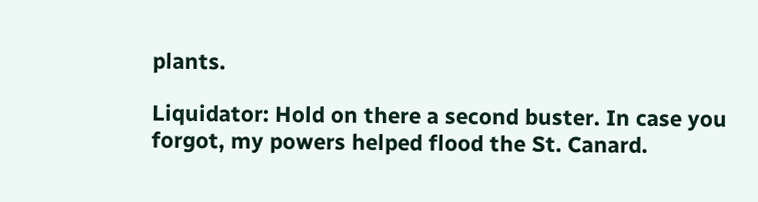plants.

Liquidator: Hold on there a second buster. In case you forgot, my powers helped flood the St. Canard.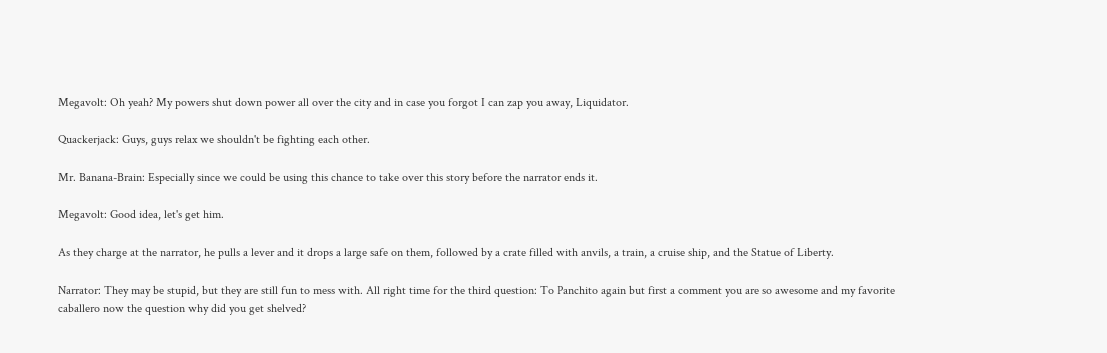Megavolt: Oh yeah? My powers shut down power all over the city and in case you forgot I can zap you away, Liquidator.

Quackerjack: Guys, guys relax we shouldn't be fighting each other.

Mr. Banana-Brain: Especially since we could be using this chance to take over this story before the narrator ends it.

Megavolt: Good idea, let's get him.

As they charge at the narrator, he pulls a lever and it drops a large safe on them, followed by a crate filled with anvils, a train, a cruise ship, and the Statue of Liberty.

Narrator: They may be stupid, but they are still fun to mess with. All right time for the third question: To Panchito again but first a comment you are so awesome and my favorite caballero now the question why did you get shelved?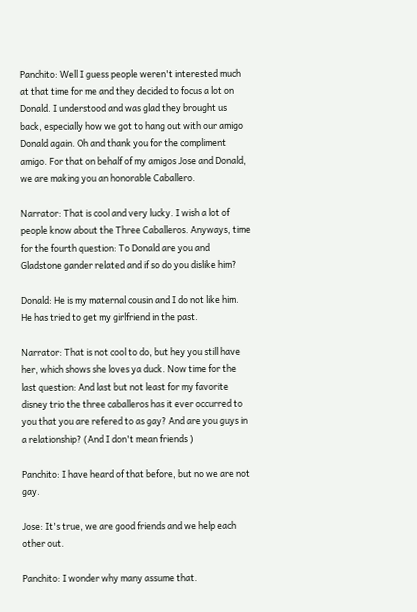Panchito: Well I guess people weren't interested much at that time for me and they decided to focus a lot on Donald. I understood and was glad they brought us back, especially how we got to hang out with our amigo Donald again. Oh and thank you for the compliment amigo. For that on behalf of my amigos Jose and Donald, we are making you an honorable Caballero.

Narrator: That is cool and very lucky. I wish a lot of people know about the Three Caballeros. Anyways, time for the fourth question: To Donald are you and Gladstone gander related and if so do you dislike him?

Donald: He is my maternal cousin and I do not like him. He has tried to get my girlfriend in the past.

Narrator: That is not cool to do, but hey you still have her, which shows she loves ya duck. Now time for the last question: And last but not least for my favorite disney trio the three caballeros has it ever occurred to you that you are refered to as gay? And are you guys in a relationship? (And I don't mean friends )

Panchito: I have heard of that before, but no we are not gay.

Jose: It's true, we are good friends and we help each other out.

Panchito: I wonder why many assume that.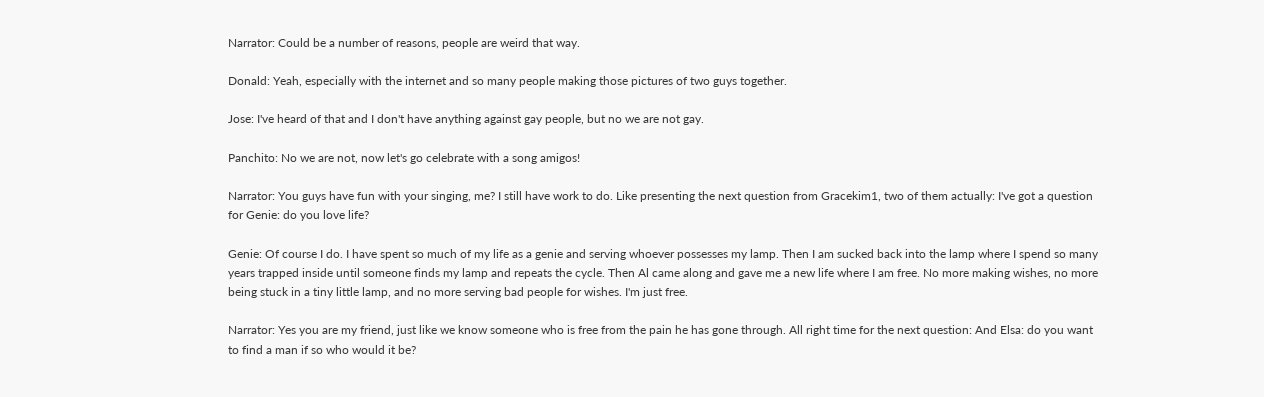Narrator: Could be a number of reasons, people are weird that way.

Donald: Yeah, especially with the internet and so many people making those pictures of two guys together.

Jose: I've heard of that and I don't have anything against gay people, but no we are not gay.

Panchito: No we are not, now let's go celebrate with a song amigos!

Narrator: You guys have fun with your singing, me? I still have work to do. Like presenting the next question from Gracekim1, two of them actually: I've got a question for Genie: do you love life?

Genie: Of course I do. I have spent so much of my life as a genie and serving whoever possesses my lamp. Then I am sucked back into the lamp where I spend so many years trapped inside until someone finds my lamp and repeats the cycle. Then Al came along and gave me a new life where I am free. No more making wishes, no more being stuck in a tiny little lamp, and no more serving bad people for wishes. I'm just free.

Narrator: Yes you are my friend, just like we know someone who is free from the pain he has gone through. All right time for the next question: And Elsa: do you want to find a man if so who would it be?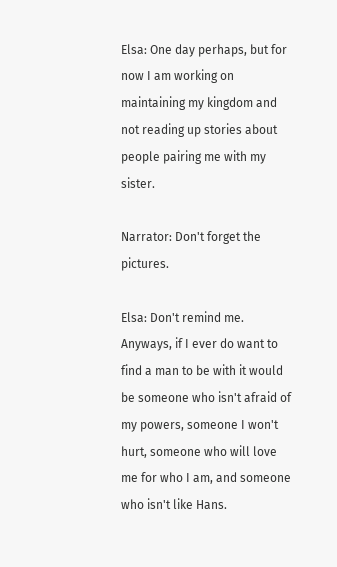Elsa: One day perhaps, but for now I am working on maintaining my kingdom and not reading up stories about people pairing me with my sister.

Narrator: Don't forget the pictures.

Elsa: Don't remind me. Anyways, if I ever do want to find a man to be with it would be someone who isn't afraid of my powers, someone I won't hurt, someone who will love me for who I am, and someone who isn't like Hans.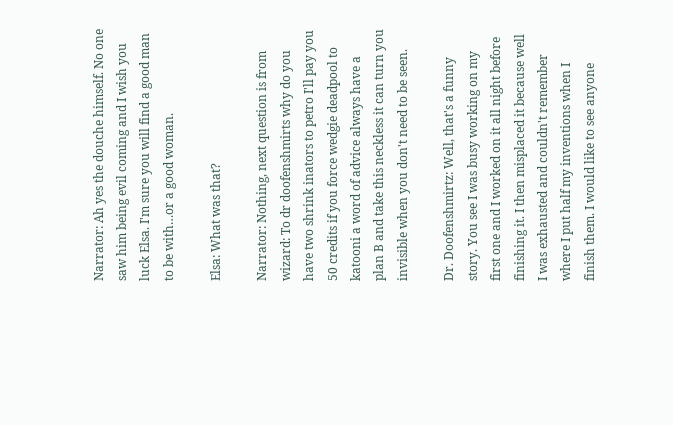Narrator: Ah yes the douche himself. No one saw him being evil coming and I wish you luck Elsa. I'm sure you will find a good man to be with…or a good woman.

Elsa: What was that?

Narrator: Nothing, next question is from wizard: To dr doofenshmirts why do you have two shrink inators to petro I'll pay you 50 credits if you force wedgie deadpool to katooni a word of advice always have a plan B and take this neckless it can turn you invisible when you don't need to be seen.

Dr. Doofenshmirtz: Well, that's a funny story. You see I was busy working on my first one and I worked on it all night before finishing it. I then misplaced it because well I was exhausted and couldn't remember where I put half my inventions when I finish them. I would like to see anyone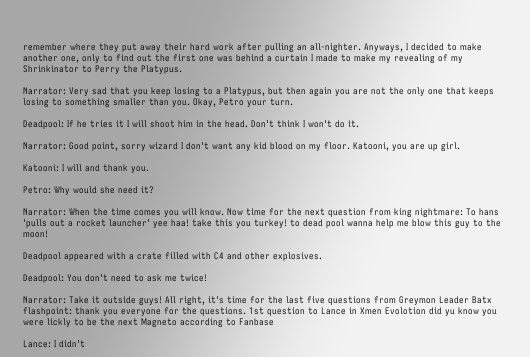remember where they put away their hard work after pulling an all-nighter. Anyways, I decided to make another one, only to find out the first one was behind a curtain I made to make my revealing of my Shrinkinator to Perry the Platypus.

Narrator: Very sad that you keep losing to a Platypus, but then again you are not the only one that keeps losing to something smaller than you. Okay, Petro your turn.

Deadpool: If he tries it I will shoot him in the head. Don't think I won't do it.

Narrator: Good point, sorry wizard I don't want any kid blood on my floor. Katooni, you are up girl.

Katooni: I will and thank you.

Petro: Why would she need it?

Narrator: When the time comes you will know. Now time for the next question from king nightmare: To hans 'pulls out a rocket launcher' yee haa! take this you turkey! to dead pool wanna help me blow this guy to the moon!

Deadpool appeared with a crate filled with C4 and other explosives.

Deadpool: You don't need to ask me twice!

Narrator: Take it outside guys! All right, it's time for the last five questions from Greymon Leader Batx flashpoint: thank you everyone for the questions. 1st question to Lance in Xmen Evolotion did yu know you were lickly to be the next Magneto according to Fanbase

Lance: I didn't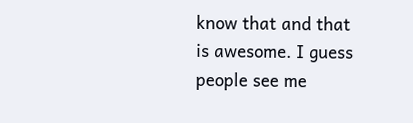know that and that is awesome. I guess people see me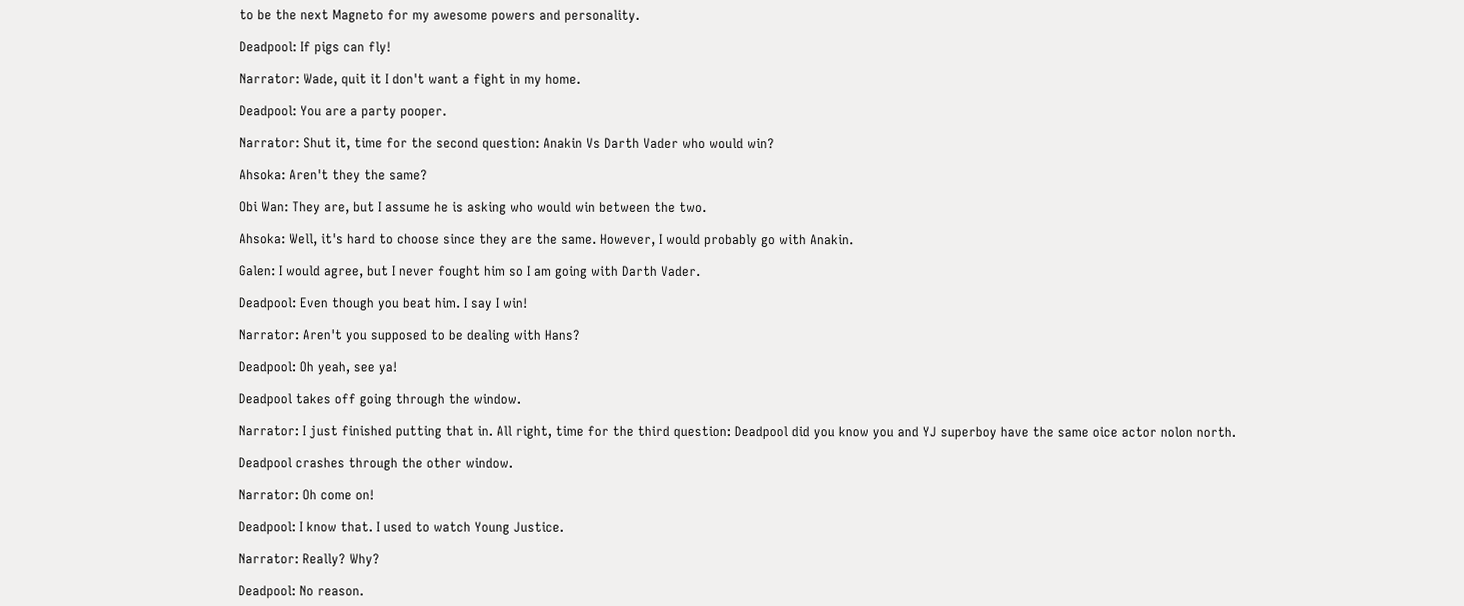to be the next Magneto for my awesome powers and personality.

Deadpool: If pigs can fly!

Narrator: Wade, quit it I don't want a fight in my home.

Deadpool: You are a party pooper.

Narrator: Shut it, time for the second question: Anakin Vs Darth Vader who would win?

Ahsoka: Aren't they the same?

Obi Wan: They are, but I assume he is asking who would win between the two.

Ahsoka: Well, it's hard to choose since they are the same. However, I would probably go with Anakin.

Galen: I would agree, but I never fought him so I am going with Darth Vader.

Deadpool: Even though you beat him. I say I win!

Narrator: Aren't you supposed to be dealing with Hans?

Deadpool: Oh yeah, see ya!

Deadpool takes off going through the window.

Narrator: I just finished putting that in. All right, time for the third question: Deadpool did you know you and YJ superboy have the same oice actor nolon north.

Deadpool crashes through the other window.

Narrator: Oh come on!

Deadpool: I know that. I used to watch Young Justice.

Narrator: Really? Why?

Deadpool: No reason.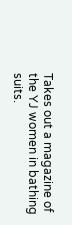Takes out a magazine of the YJ women in bathing suits.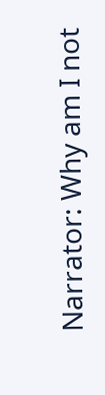Narrator: Why am I not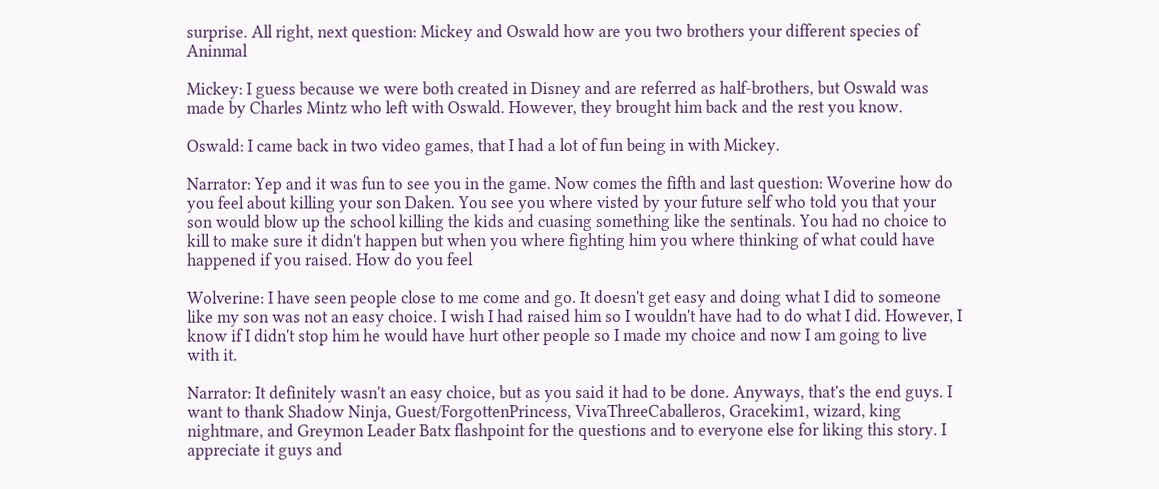surprise. All right, next question: Mickey and Oswald how are you two brothers your different species of Aninmal

Mickey: I guess because we were both created in Disney and are referred as half-brothers, but Oswald was made by Charles Mintz who left with Oswald. However, they brought him back and the rest you know.

Oswald: I came back in two video games, that I had a lot of fun being in with Mickey.

Narrator: Yep and it was fun to see you in the game. Now comes the fifth and last question: Woverine how do you feel about killing your son Daken. You see you where visted by your future self who told you that your son would blow up the school killing the kids and cuasing something like the sentinals. You had no choice to kill to make sure it didn't happen but when you where fighting him you where thinking of what could have happened if you raised. How do you feel

Wolverine: I have seen people close to me come and go. It doesn't get easy and doing what I did to someone like my son was not an easy choice. I wish I had raised him so I wouldn't have had to do what I did. However, I know if I didn't stop him he would have hurt other people so I made my choice and now I am going to live with it.

Narrator: It definitely wasn't an easy choice, but as you said it had to be done. Anyways, that's the end guys. I want to thank Shadow Ninja, Guest/ForgottenPrincess, VivaThreeCaballeros, Gracekim1, wizard, king nightmare, and Greymon Leader Batx flashpoint for the questions and to everyone else for liking this story. I appreciate it guys and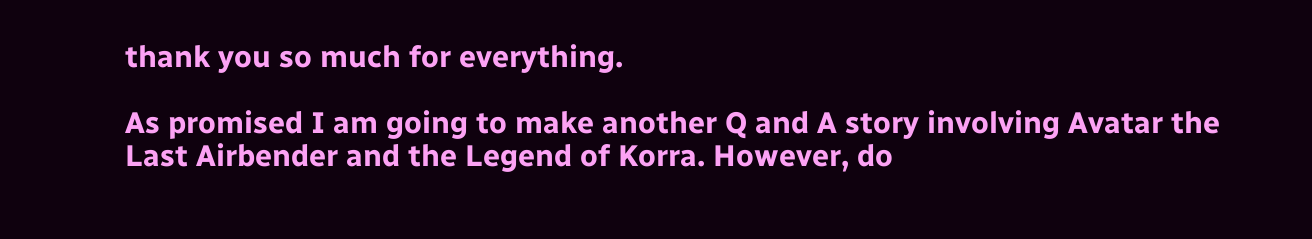thank you so much for everything.

As promised I am going to make another Q and A story involving Avatar the Last Airbender and the Legend of Korra. However, do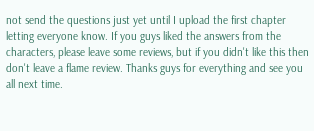not send the questions just yet until I upload the first chapter letting everyone know. If you guys liked the answers from the characters, please leave some reviews, but if you didn't like this then don't leave a flame review. Thanks guys for everything and see you all next time.